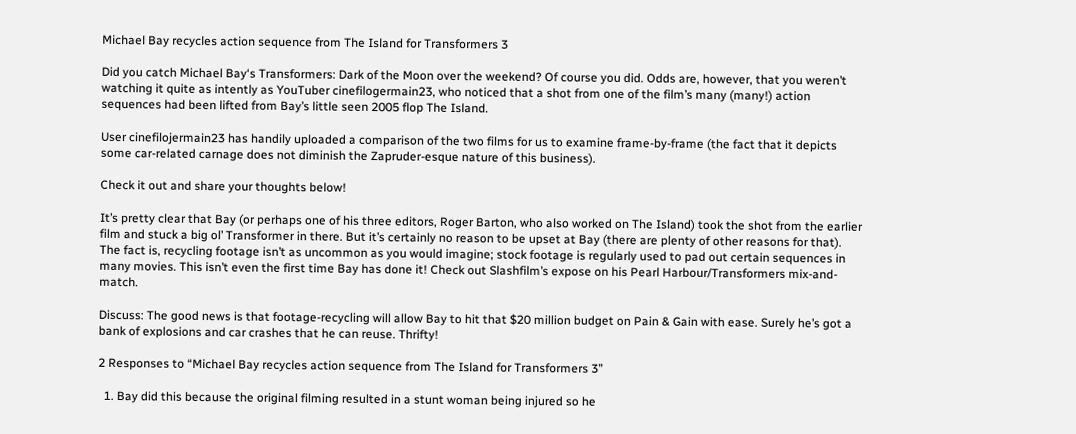Michael Bay recycles action sequence from The Island for Transformers 3

Did you catch Michael Bay‘s Transformers: Dark of the Moon over the weekend? Of course you did. Odds are, however, that you weren’t watching it quite as intently as YouTuber cinefilogermain23, who noticed that a shot from one of the film’s many (many!) action sequences had been lifted from Bay’s little seen 2005 flop The Island.

User cinefilojermain23 has handily uploaded a comparison of the two films for us to examine frame-by-frame (the fact that it depicts some car-related carnage does not diminish the Zapruder-esque nature of this business).

Check it out and share your thoughts below!

It’s pretty clear that Bay (or perhaps one of his three editors, Roger Barton, who also worked on The Island) took the shot from the earlier film and stuck a big ol’ Transformer in there. But it’s certainly no reason to be upset at Bay (there are plenty of other reasons for that). The fact is, recycling footage isn’t as uncommon as you would imagine; stock footage is regularly used to pad out certain sequences in many movies. This isn’t even the first time Bay has done it! Check out Slashfilm’s expose on his Pearl Harbour/Transformers mix-and-match.

Discuss: The good news is that footage-recycling will allow Bay to hit that $20 million budget on Pain & Gain with ease. Surely he’s got a bank of explosions and car crashes that he can reuse. Thrifty!

2 Responses to “Michael Bay recycles action sequence from The Island for Transformers 3”

  1. Bay did this because the original filming resulted in a stunt woman being injured so he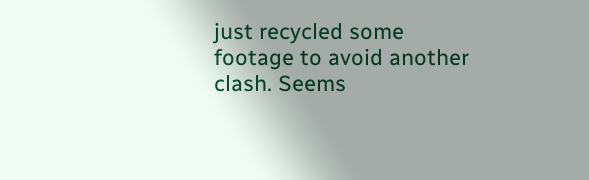just recycled some footage to avoid another clash. Seems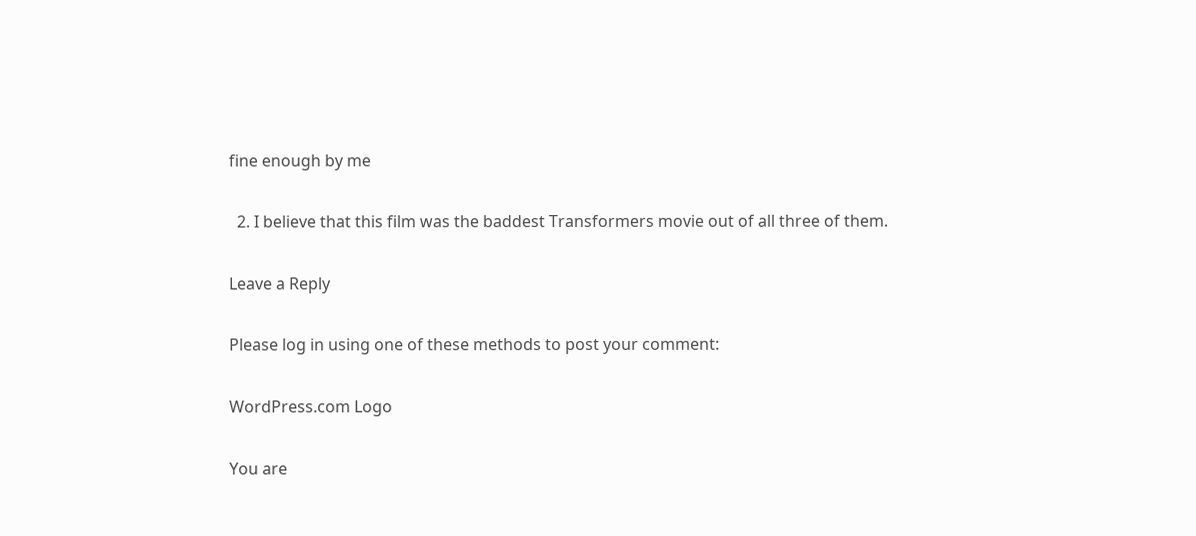fine enough by me

  2. I believe that this film was the baddest Transformers movie out of all three of them.

Leave a Reply

Please log in using one of these methods to post your comment:

WordPress.com Logo

You are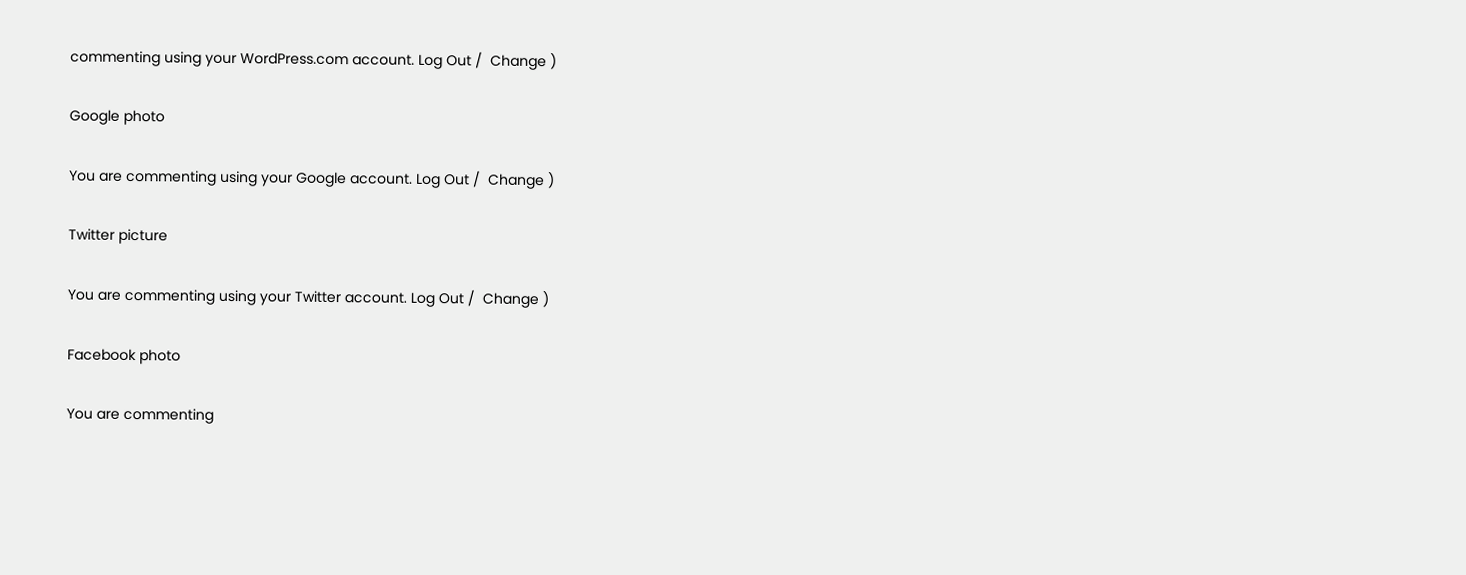commenting using your WordPress.com account. Log Out /  Change )

Google photo

You are commenting using your Google account. Log Out /  Change )

Twitter picture

You are commenting using your Twitter account. Log Out /  Change )

Facebook photo

You are commenting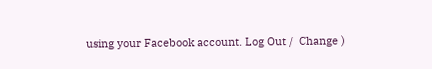using your Facebook account. Log Out /  Change )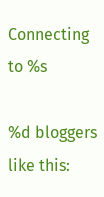Connecting to %s

%d bloggers like this: